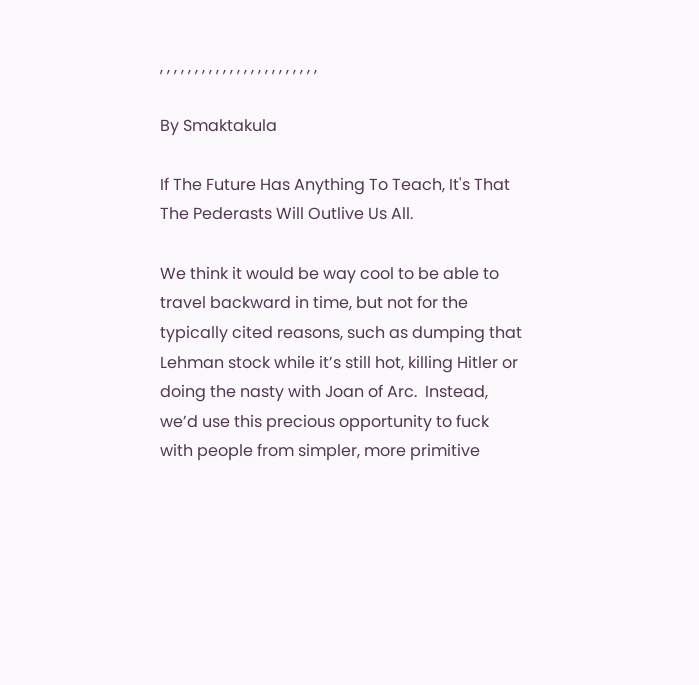, , , , , , , , , , , , , , , , , , , , , , ,

By Smaktakula

If The Future Has Anything To Teach, It's That The Pederasts Will Outlive Us All.

We think it would be way cool to be able to travel backward in time, but not for the typically cited reasons, such as dumping that Lehman stock while it’s still hot, killing Hitler or doing the nasty with Joan of Arc.  Instead, we’d use this precious opportunity to fuck with people from simpler, more primitive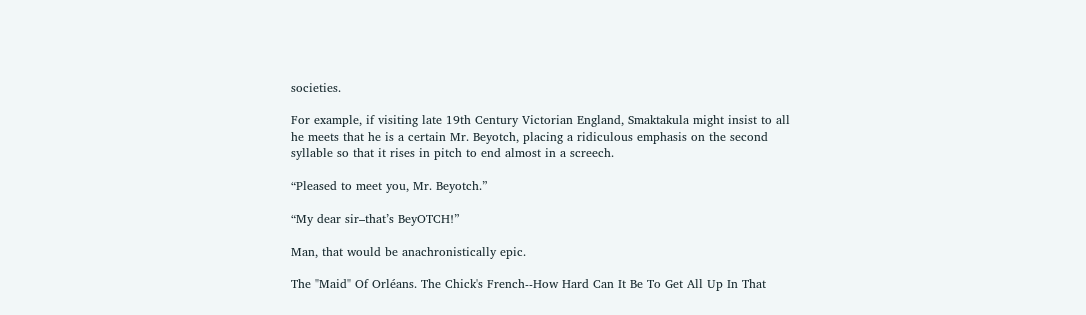societies.

For example, if visiting late 19th Century Victorian England, Smaktakula might insist to all he meets that he is a certain Mr. Beyotch, placing a ridiculous emphasis on the second syllable so that it rises in pitch to end almost in a screech.

“Pleased to meet you, Mr. Beyotch.”

“My dear sir–that’s BeyOTCH!”

Man, that would be anachronistically epic.

The "Maid" Of Orléans. The Chick's French--How Hard Can It Be To Get All Up In That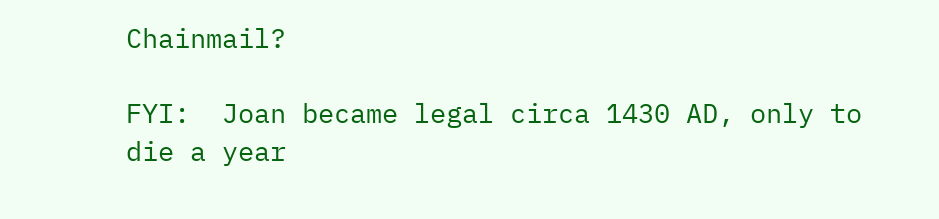Chainmail?

FYI:  Joan became legal circa 1430 AD, only to die a year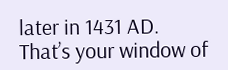later in 1431 AD.  That’s your window of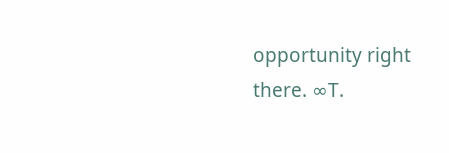opportunity right there. ∞T.